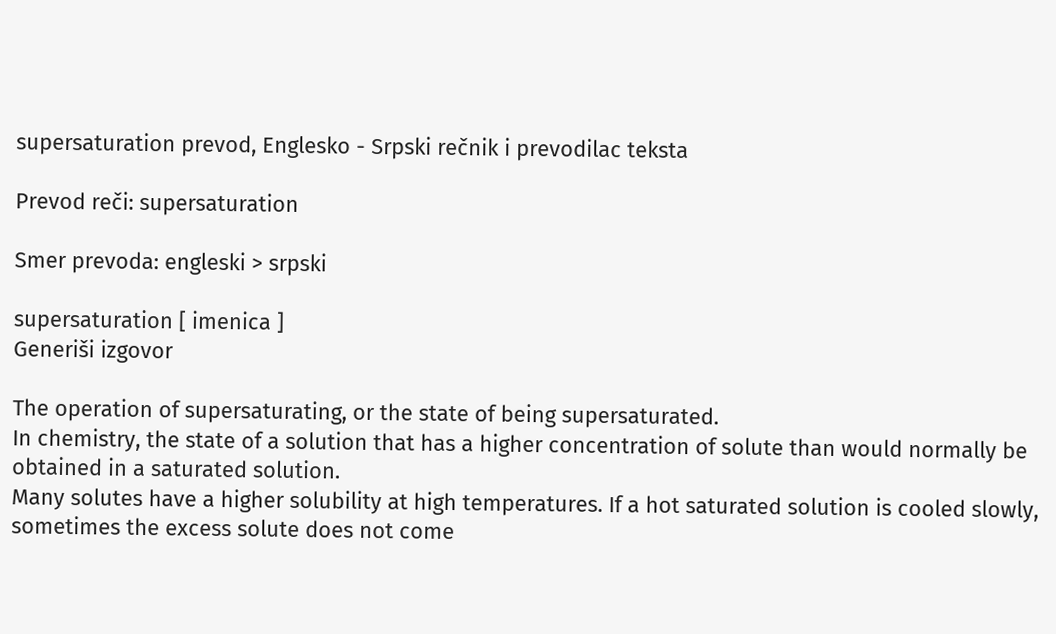supersaturation prevod, Englesko - Srpski rečnik i prevodilac teksta

Prevod reči: supersaturation

Smer prevoda: engleski > srpski

supersaturation [ imenica ]
Generiši izgovor

The operation of supersaturating, or the state of being supersaturated.
In chemistry, the state of a solution that has a higher concentration of solute than would normally be obtained in a saturated solution.
Many solutes have a higher solubility at high temperatures. If a hot saturated solution is cooled slowly, sometimes the excess solute does not come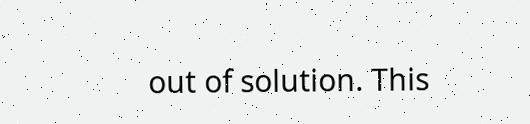out of solution. This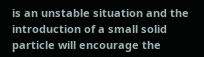is an unstable situation and the introduction of a small solid particle will encourage the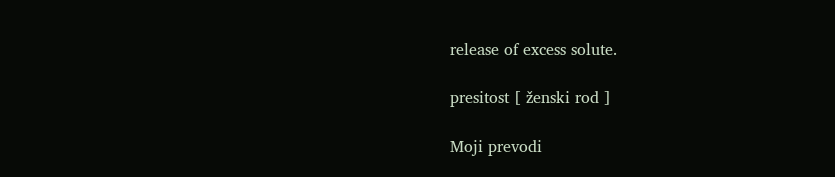release of excess solute.

presitost [ ženski rod ]

Moji prevodi